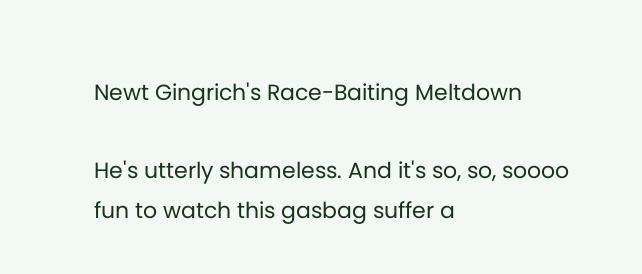Newt Gingrich's Race-Baiting Meltdown

He's utterly shameless. And it's so, so, soooo fun to watch this gasbag suffer a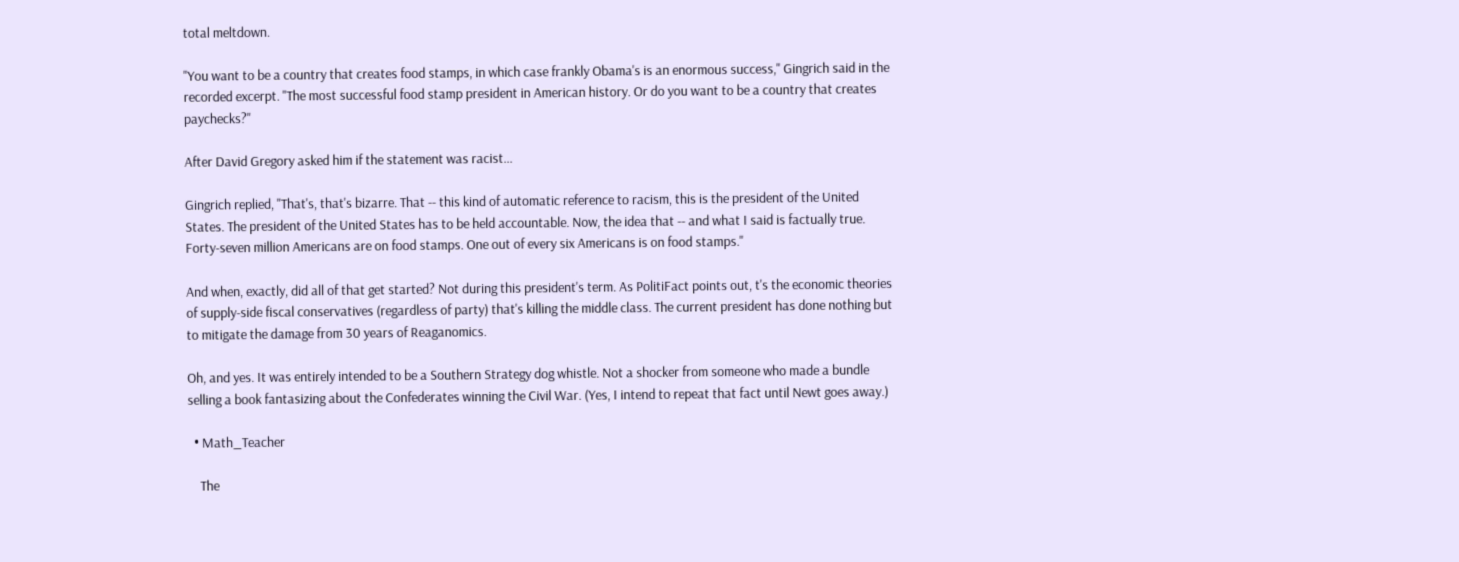total meltdown.

"You want to be a country that creates food stamps, in which case frankly Obama's is an enormous success," Gingrich said in the recorded excerpt. "The most successful food stamp president in American history. Or do you want to be a country that creates paychecks?"

After David Gregory asked him if the statement was racist...

Gingrich replied, "That's, that's bizarre. That -- this kind of automatic reference to racism, this is the president of the United States. The president of the United States has to be held accountable. Now, the idea that -- and what I said is factually true. Forty-seven million Americans are on food stamps. One out of every six Americans is on food stamps."

And when, exactly, did all of that get started? Not during this president's term. As PolitiFact points out, t's the economic theories of supply-side fiscal conservatives (regardless of party) that's killing the middle class. The current president has done nothing but to mitigate the damage from 30 years of Reaganomics.

Oh, and yes. It was entirely intended to be a Southern Strategy dog whistle. Not a shocker from someone who made a bundle selling a book fantasizing about the Confederates winning the Civil War. (Yes, I intend to repeat that fact until Newt goes away.)

  • Math_Teacher

    The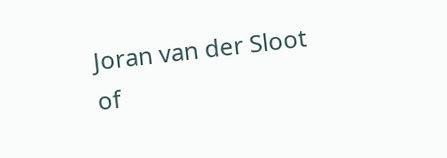Joran van der Sloot of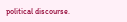political discourse.